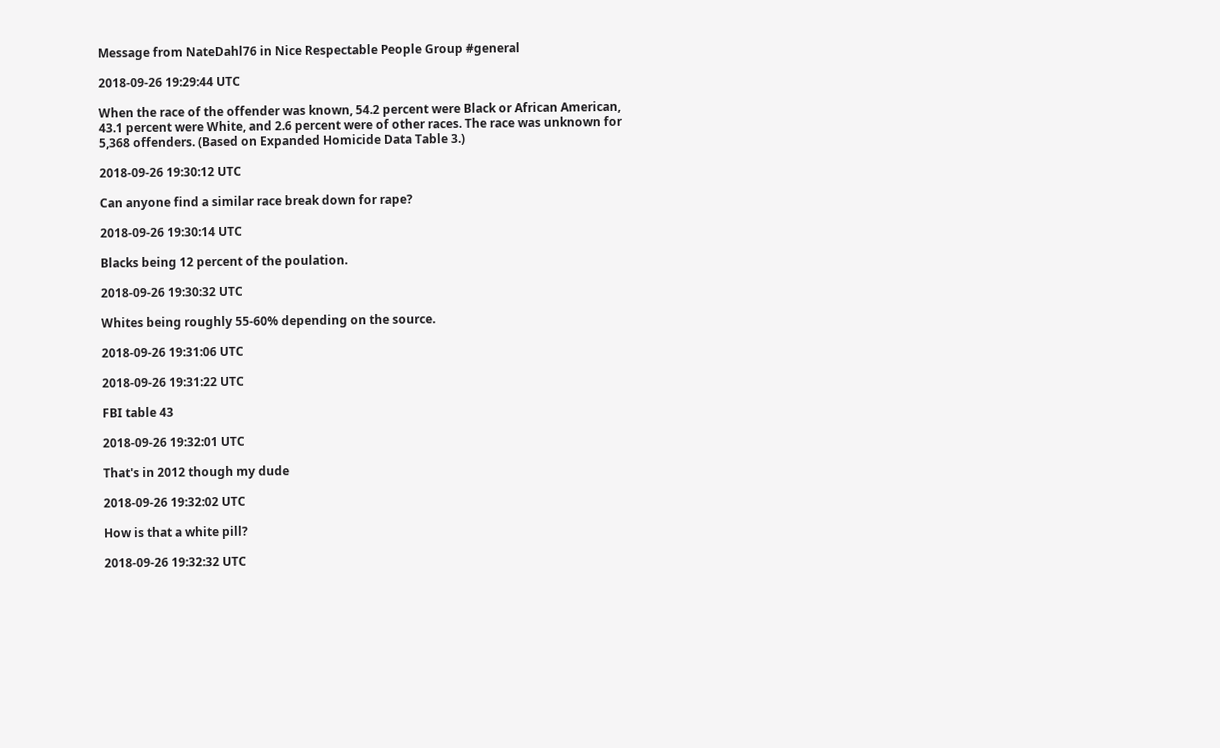Message from NateDahl76 in Nice Respectable People Group #general

2018-09-26 19:29:44 UTC

When the race of the offender was known, 54.2 percent were Black or African American, 43.1 percent were White, and 2.6 percent were of other races. The race was unknown for 5,368 offenders. (Based on Expanded Homicide Data Table 3.)

2018-09-26 19:30:12 UTC

Can anyone find a similar race break down for rape?

2018-09-26 19:30:14 UTC

Blacks being 12 percent of the poulation.

2018-09-26 19:30:32 UTC

Whites being roughly 55-60% depending on the source.

2018-09-26 19:31:06 UTC

2018-09-26 19:31:22 UTC

FBI table 43

2018-09-26 19:32:01 UTC

That's in 2012 though my dude

2018-09-26 19:32:02 UTC

How is that a white pill?

2018-09-26 19:32:32 UTC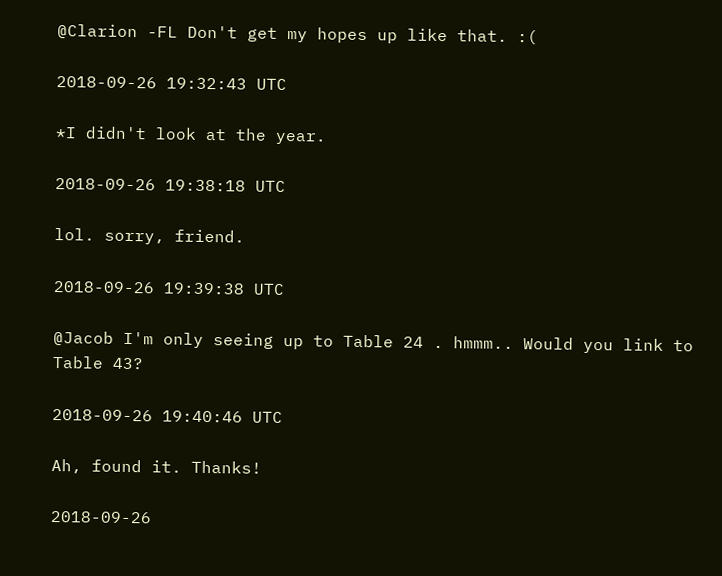@Clarion -FL Don't get my hopes up like that. :(

2018-09-26 19:32:43 UTC

*I didn't look at the year.

2018-09-26 19:38:18 UTC

lol. sorry, friend.

2018-09-26 19:39:38 UTC

@Jacob I'm only seeing up to Table 24 . hmmm.. Would you link to Table 43?

2018-09-26 19:40:46 UTC

Ah, found it. Thanks!

2018-09-26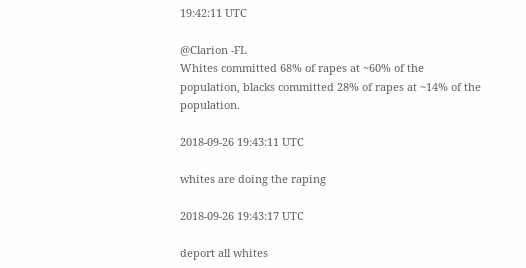19:42:11 UTC

@Clarion -FL
Whites committed 68% of rapes at ~60% of the population, blacks committed 28% of rapes at ~14% of the population.

2018-09-26 19:43:11 UTC

whites are doing the raping

2018-09-26 19:43:17 UTC

deport all whites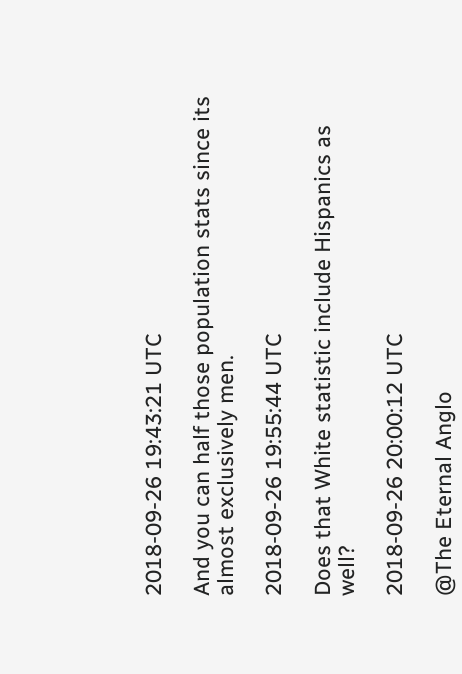2018-09-26 19:43:21 UTC

And you can half those population stats since its almost exclusively men.

2018-09-26 19:55:44 UTC

Does that White statistic include Hispanics as well?

2018-09-26 20:00:12 UTC

@The Eternal Anglo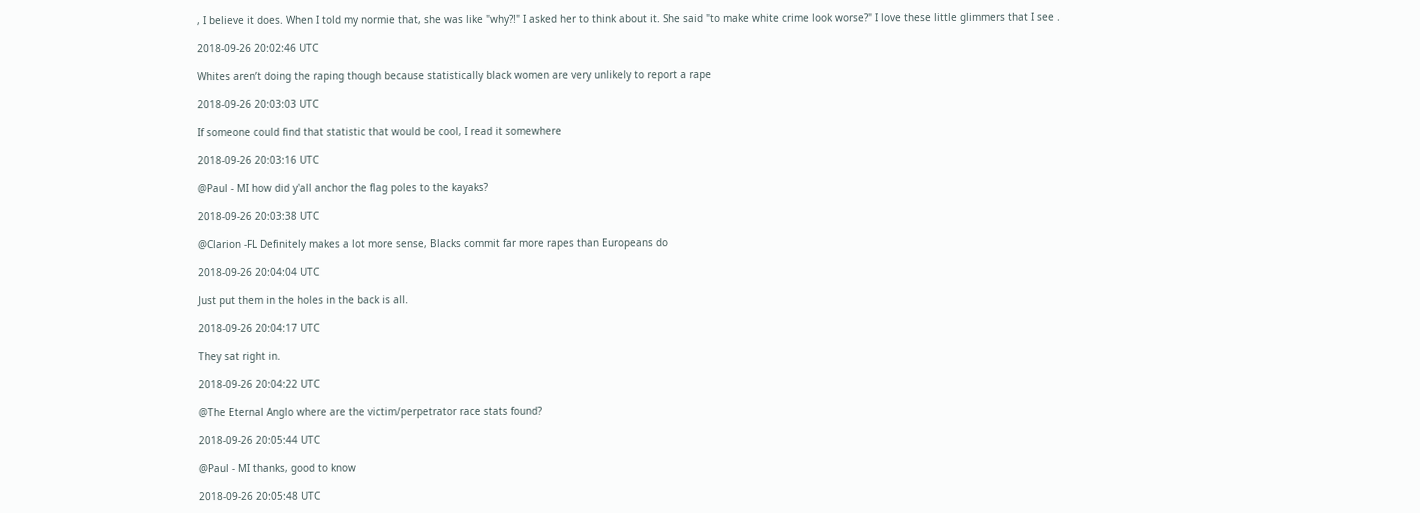, I believe it does. When I told my normie that, she was like "why?!" I asked her to think about it. She said "to make white crime look worse?" I love these little glimmers that I see .

2018-09-26 20:02:46 UTC

Whites aren’t doing the raping though because statistically black women are very unlikely to report a rape

2018-09-26 20:03:03 UTC

If someone could find that statistic that would be cool, I read it somewhere

2018-09-26 20:03:16 UTC

@Paul - MI how did y'all anchor the flag poles to the kayaks?

2018-09-26 20:03:38 UTC

@Clarion -FL Definitely makes a lot more sense, Blacks commit far more rapes than Europeans do

2018-09-26 20:04:04 UTC

Just put them in the holes in the back is all.

2018-09-26 20:04:17 UTC

They sat right in.

2018-09-26 20:04:22 UTC

@The Eternal Anglo where are the victim/perpetrator race stats found?

2018-09-26 20:05:44 UTC

@Paul - MI thanks, good to know

2018-09-26 20:05:48 UTC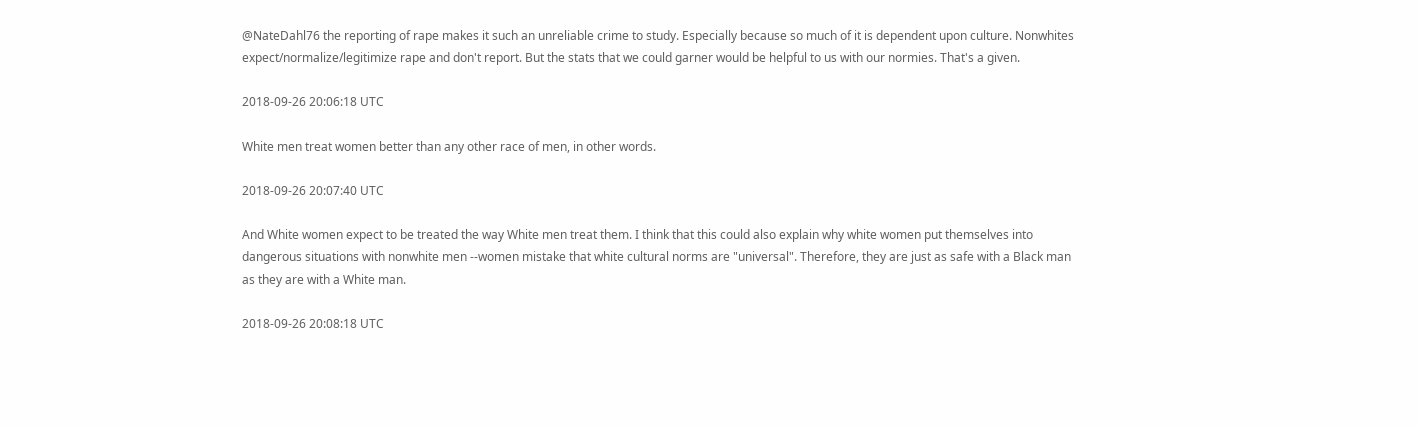@NateDahl76 the reporting of rape makes it such an unreliable crime to study. Especially because so much of it is dependent upon culture. Nonwhites expect/normalize/legitimize rape and don't report. But the stats that we could garner would be helpful to us with our normies. That's a given.

2018-09-26 20:06:18 UTC

White men treat women better than any other race of men, in other words.

2018-09-26 20:07:40 UTC

And White women expect to be treated the way White men treat them. I think that this could also explain why white women put themselves into dangerous situations with nonwhite men --women mistake that white cultural norms are "universal". Therefore, they are just as safe with a Black man as they are with a White man.

2018-09-26 20:08:18 UTC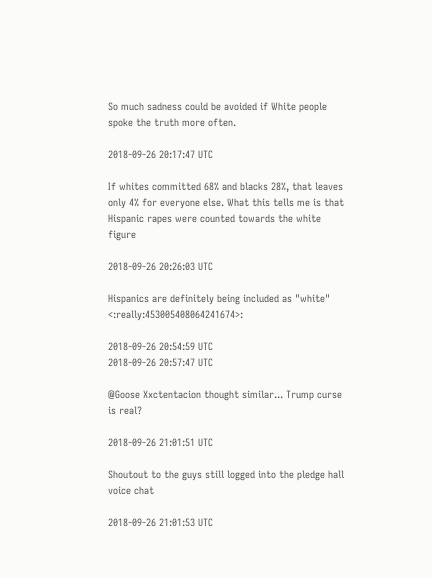So much sadness could be avoided if White people spoke the truth more often.

2018-09-26 20:17:47 UTC

If whites committed 68% and blacks 28%, that leaves only 4% for everyone else. What this tells me is that Hispanic rapes were counted towards the white figure

2018-09-26 20:26:03 UTC

Hispanics are definitely being included as "white" <:really:453005408064241674>:

2018-09-26 20:54:59 UTC
2018-09-26 20:57:47 UTC

@Goose Xxctentacion thought similar... Trump curse is real?

2018-09-26 21:01:51 UTC

Shoutout to the guys still logged into the pledge hall voice chat

2018-09-26 21:01:53 UTC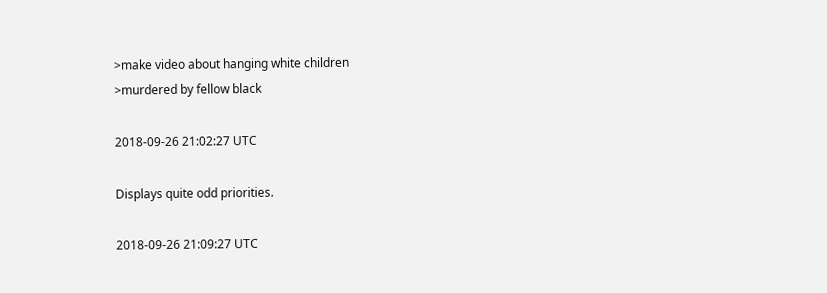>make video about hanging white children
>murdered by fellow black

2018-09-26 21:02:27 UTC

Displays quite odd priorities.

2018-09-26 21:09:27 UTC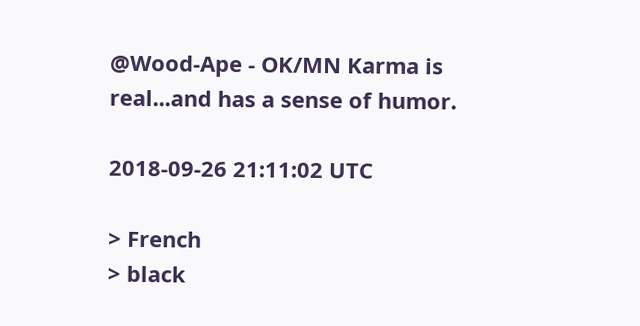@Wood-Ape - OK/MN Karma is real...and has a sense of humor.

2018-09-26 21:11:02 UTC

> French
> black